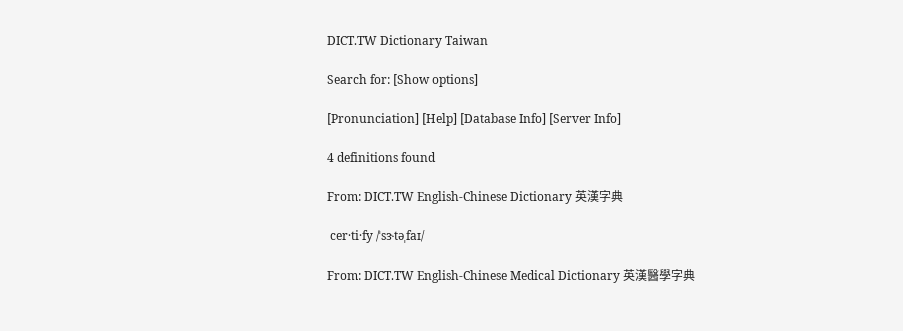DICT.TW Dictionary Taiwan

Search for: [Show options]

[Pronunciation] [Help] [Database Info] [Server Info]

4 definitions found

From: DICT.TW English-Chinese Dictionary 英漢字典

 cer·ti·fy /ˈsɝtəˌfaɪ/

From: DICT.TW English-Chinese Medical Dictionary 英漢醫學字典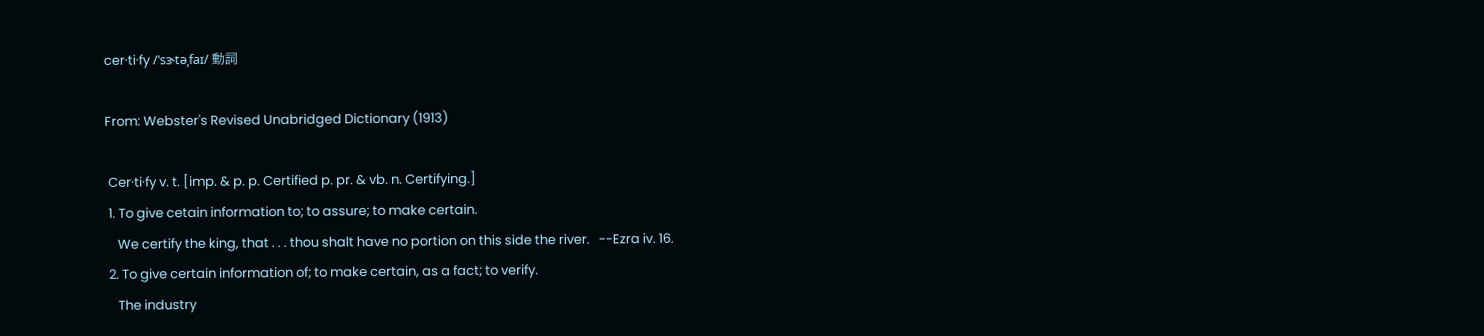cer·ti·fy /ˈsɝtəˌfaɪ/ 動詞

From: Webster's Revised Unabridged Dictionary (1913)

 Cer·ti·fy v. t. [imp. & p. p. Certified p. pr. & vb. n. Certifying.]
 1. To give cetain information to; to assure; to make certain.
    We certify the king, that . . . thou shalt have no portion on this side the river.   --Ezra iv. 16.
 2. To give certain information of; to make certain, as a fact; to verify.
    The industry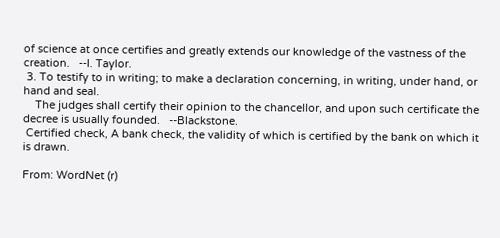of science at once certifies and greatly extends our knowledge of the vastness of the creation.   --I. Taylor.
 3. To testify to in writing; to make a declaration concerning, in writing, under hand, or hand and seal.
    The judges shall certify their opinion to the chancellor, and upon such certificate the decree is usually founded.   --Blackstone.
 Certified check, A bank check, the validity of which is certified by the bank on which it is drawn.

From: WordNet (r)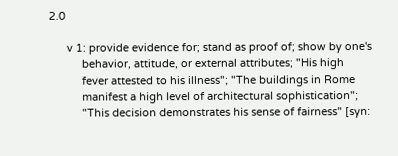2.0

      v 1: provide evidence for; stand as proof of; show by one's
           behavior, attitude, or external attributes; "His high
           fever attested to his illness"; "The buildings in Rome
           manifest a high level of architectural sophistication";
           "This decision demonstrates his sense of fairness" [syn: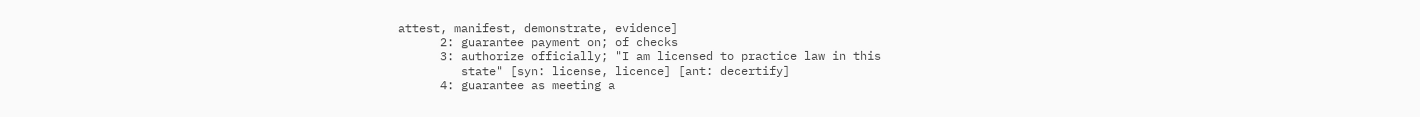attest, manifest, demonstrate, evidence]
      2: guarantee payment on; of checks
      3: authorize officially; "I am licensed to practice law in this
         state" [syn: license, licence] [ant: decertify]
      4: guarantee as meeting a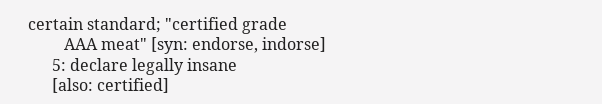certain standard; "certified grade
         AAA meat" [syn: endorse, indorse]
      5: declare legally insane
      [also: certified]